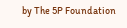by The 5P Foundation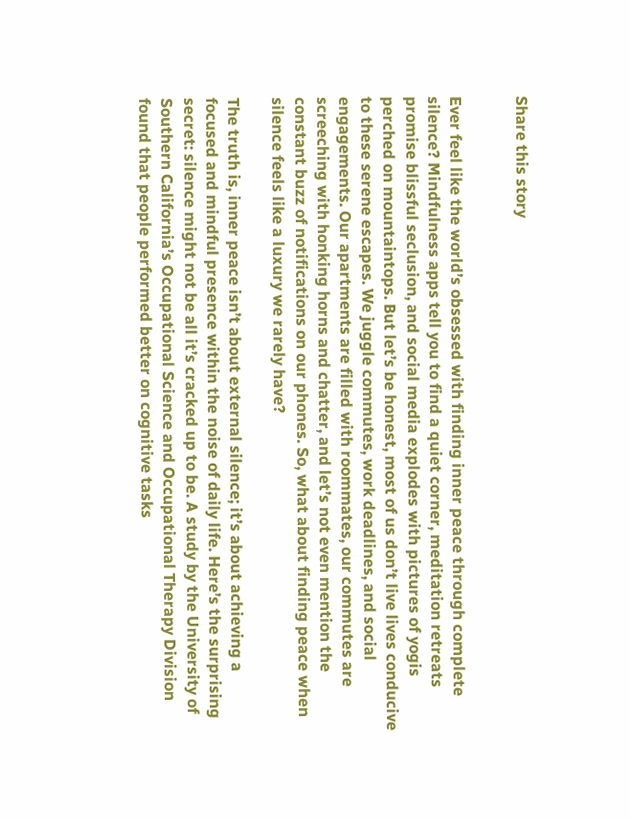Share this story


Ever feel like the world’s obsessed with finding inner peace through complete silence? Mindfulness apps tell you to find a quiet corner, meditation retreats promise blissful seclusion, and social media explodes with pictures of yogis perched on mountaintops. But let’s be honest, most of us don’t live lives conducive to these serene escapes. We juggle commutes, work deadlines, and social engagements. Our apartments are filled with roommates, our commutes are screeching with honking horns and chatter, and let’s not even mention the constant buzz of notifications on our phones. So, what about finding peace when silence feels like a luxury we rarely have?

The truth is, inner peace isn’t about external silence; it’s about achieving a focused and mindful presence within the noise of daily life. Here’s the surprising secret: silence might not be all it’s cracked up to be. A study by the University of Southern California’s Occupational Science and Occupational Therapy Division found that people performed better on cognitive tasks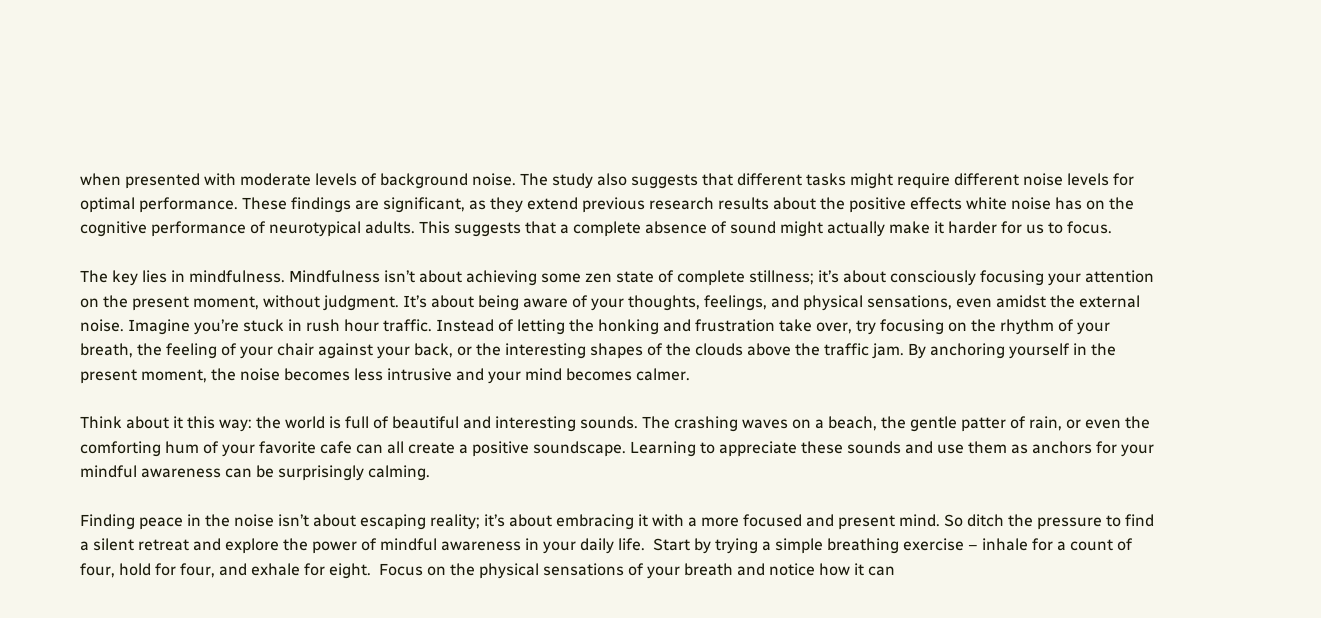when presented with moderate levels of background noise. The study also suggests that different tasks might require different noise levels for optimal performance. These findings are significant, as they extend previous research results about the positive effects white noise has on the cognitive performance of neurotypical adults. This suggests that a complete absence of sound might actually make it harder for us to focus.

The key lies in mindfulness. Mindfulness isn’t about achieving some zen state of complete stillness; it’s about consciously focusing your attention on the present moment, without judgment. It’s about being aware of your thoughts, feelings, and physical sensations, even amidst the external noise. Imagine you’re stuck in rush hour traffic. Instead of letting the honking and frustration take over, try focusing on the rhythm of your breath, the feeling of your chair against your back, or the interesting shapes of the clouds above the traffic jam. By anchoring yourself in the present moment, the noise becomes less intrusive and your mind becomes calmer.

Think about it this way: the world is full of beautiful and interesting sounds. The crashing waves on a beach, the gentle patter of rain, or even the comforting hum of your favorite cafe can all create a positive soundscape. Learning to appreciate these sounds and use them as anchors for your mindful awareness can be surprisingly calming.

Finding peace in the noise isn’t about escaping reality; it’s about embracing it with a more focused and present mind. So ditch the pressure to find a silent retreat and explore the power of mindful awareness in your daily life.  Start by trying a simple breathing exercise – inhale for a count of four, hold for four, and exhale for eight.  Focus on the physical sensations of your breath and notice how it can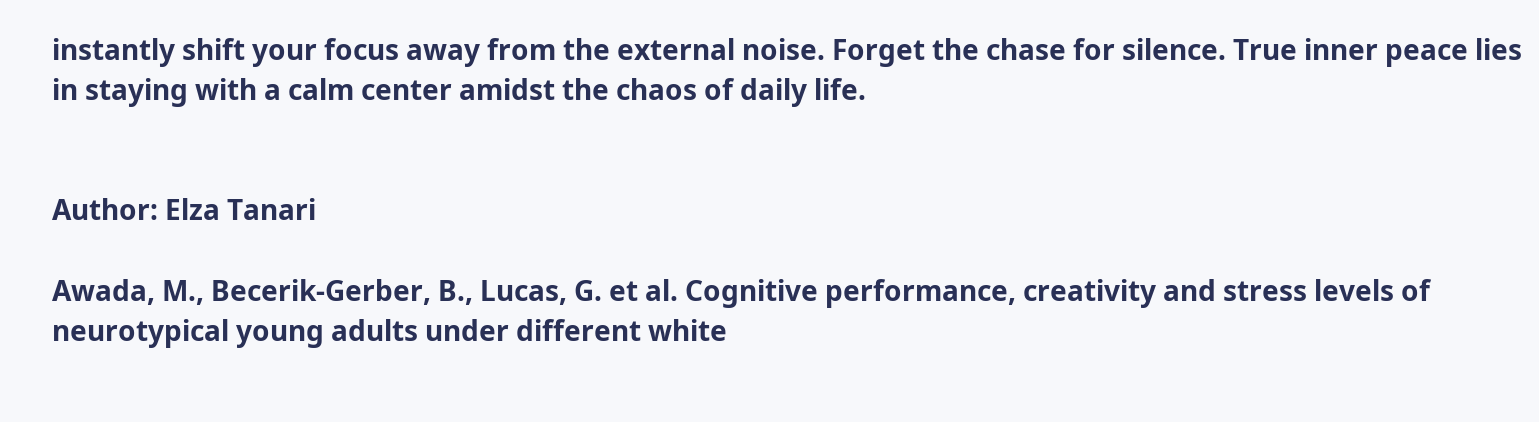instantly shift your focus away from the external noise. Forget the chase for silence. True inner peace lies in staying with a calm center amidst the chaos of daily life.


Author: Elza Tanari

Awada, M., Becerik-Gerber, B., Lucas, G. et al. Cognitive performance, creativity and stress levels of neurotypical young adults under different white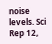noise levels. Sci Rep 12,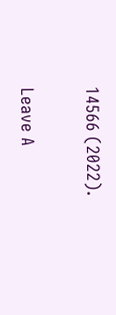14566 (2022).


Leave A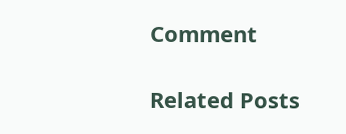Comment

Related Posts